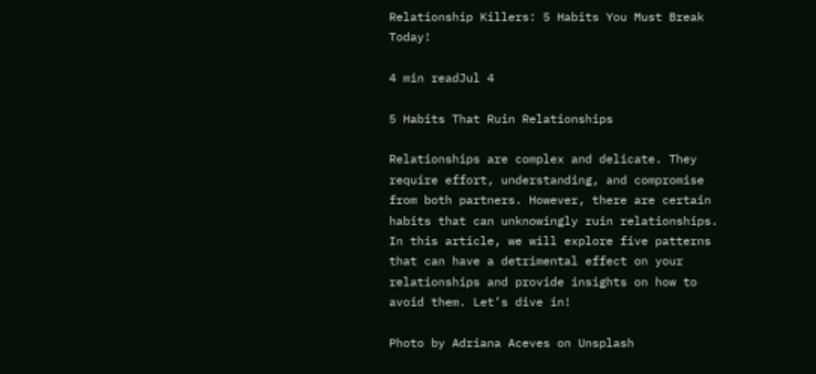Relationship Killers: 5 Habits You Must Break Today!

4 min readJul 4

5 Habits That Ruin Relationships

Relationships are complex and delicate. They require effort, understanding, and compromise from both partners. However, there are certain habits that can unknowingly ruin relationships. In this article, we will explore five patterns that can have a detrimental effect on your relationships and provide insights on how to avoid them. Let’s dive in!

Photo by Adriana Aceves on Unsplash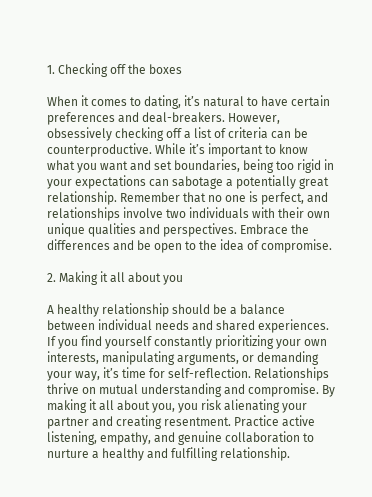1. Checking off the boxes

When it comes to dating, it’s natural to have certain preferences and deal-breakers. However, obsessively checking off a list of criteria can be counterproductive. While it’s important to know what you want and set boundaries, being too rigid in your expectations can sabotage a potentially great relationship. Remember that no one is perfect, and relationships involve two individuals with their own unique qualities and perspectives. Embrace the differences and be open to the idea of compromise.

2. Making it all about you

A healthy relationship should be a balance between individual needs and shared experiences. If you find yourself constantly prioritizing your own interests, manipulating arguments, or demanding your way, it’s time for self-reflection. Relationships thrive on mutual understanding and compromise. By making it all about you, you risk alienating your partner and creating resentment. Practice active listening, empathy, and genuine collaboration to nurture a healthy and fulfilling relationship.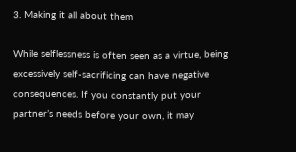3. Making it all about them

While selflessness is often seen as a virtue, being excessively self-sacrificing can have negative consequences. If you constantly put your partner’s needs before your own, it may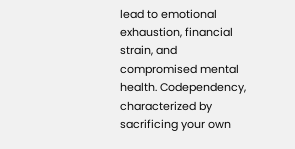lead to emotional exhaustion, financial strain, and compromised mental health. Codependency, characterized by sacrificing your own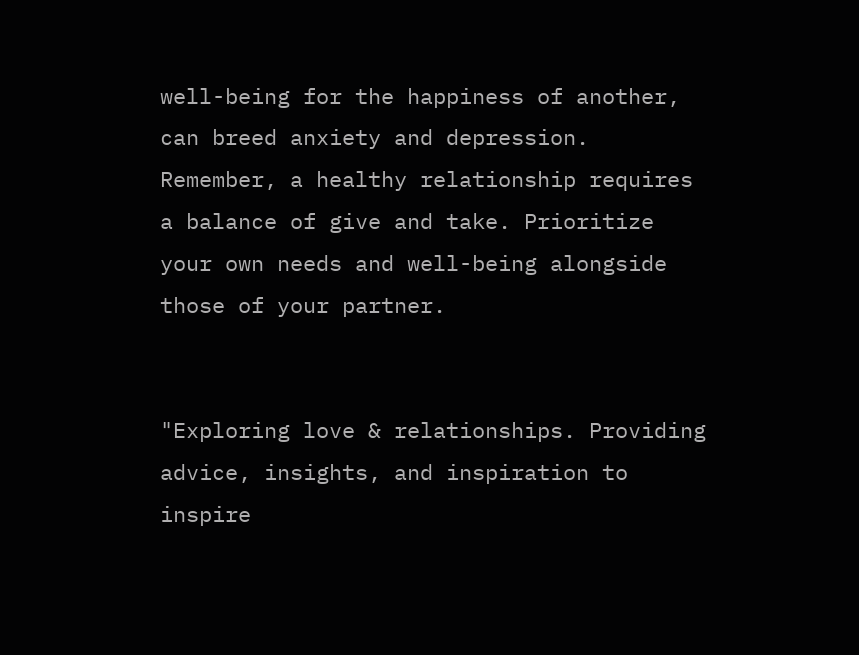well-being for the happiness of another, can breed anxiety and depression. Remember, a healthy relationship requires a balance of give and take. Prioritize your own needs and well-being alongside those of your partner.


"Exploring love & relationships. Providing advice, insights, and inspiration to inspire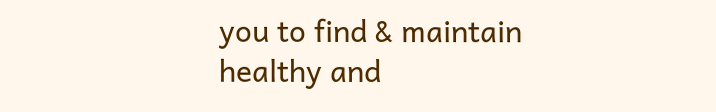you to find & maintain healthy and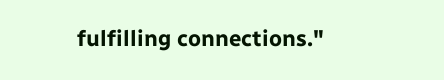fulfilling connections."